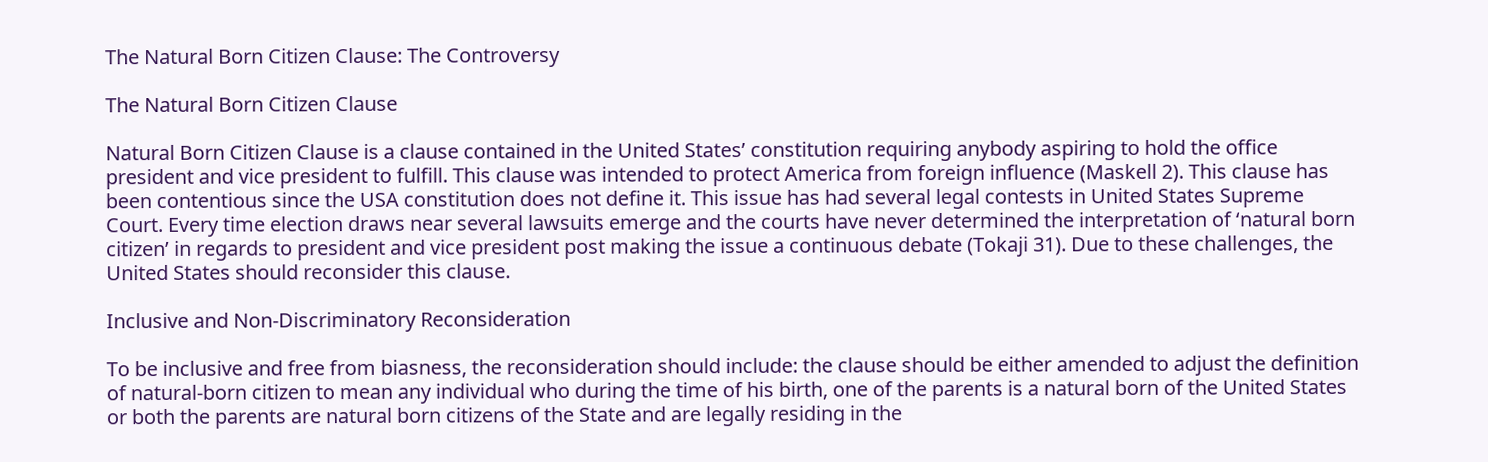The Natural Born Citizen Clause: The Controversy

The Natural Born Citizen Clause

Natural Born Citizen Clause is a clause contained in the United States’ constitution requiring anybody aspiring to hold the office president and vice president to fulfill. This clause was intended to protect America from foreign influence (Maskell 2). This clause has been contentious since the USA constitution does not define it. This issue has had several legal contests in United States Supreme Court. Every time election draws near several lawsuits emerge and the courts have never determined the interpretation of ‘natural born citizen’ in regards to president and vice president post making the issue a continuous debate (Tokaji 31). Due to these challenges, the United States should reconsider this clause.

Inclusive and Non-Discriminatory Reconsideration

To be inclusive and free from biasness, the reconsideration should include: the clause should be either amended to adjust the definition of natural-born citizen to mean any individual who during the time of his birth, one of the parents is a natural born of the United States or both the parents are natural born citizens of the State and are legally residing in the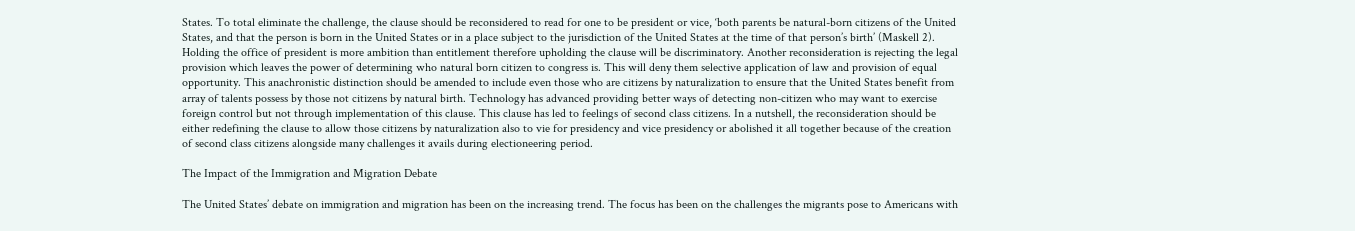States. To total eliminate the challenge, the clause should be reconsidered to read for one to be president or vice, ‘both parents be natural-born citizens of the United States, and that the person is born in the United States or in a place subject to the jurisdiction of the United States at the time of that person’s birth’ (Maskell 2). Holding the office of president is more ambition than entitlement therefore upholding the clause will be discriminatory. Another reconsideration is rejecting the legal provision which leaves the power of determining who natural born citizen to congress is. This will deny them selective application of law and provision of equal opportunity. This anachronistic distinction should be amended to include even those who are citizens by naturalization to ensure that the United States benefit from array of talents possess by those not citizens by natural birth. Technology has advanced providing better ways of detecting non-citizen who may want to exercise foreign control but not through implementation of this clause. This clause has led to feelings of second class citizens. In a nutshell, the reconsideration should be either redefining the clause to allow those citizens by naturalization also to vie for presidency and vice presidency or abolished it all together because of the creation of second class citizens alongside many challenges it avails during electioneering period.

The Impact of the Immigration and Migration Debate

The United States’ debate on immigration and migration has been on the increasing trend. The focus has been on the challenges the migrants pose to Americans with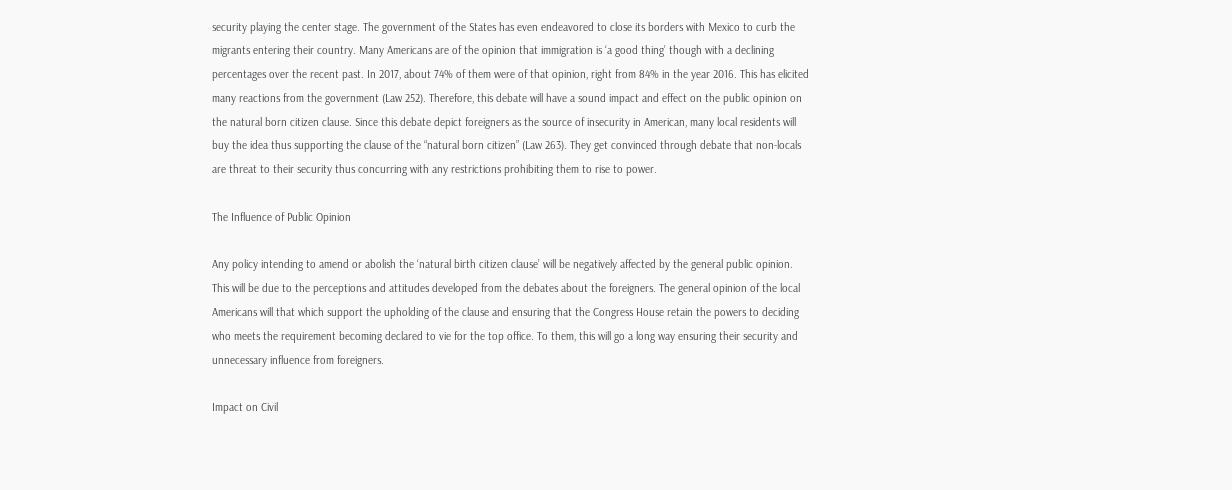security playing the center stage. The government of the States has even endeavored to close its borders with Mexico to curb the migrants entering their country. Many Americans are of the opinion that immigration is ‘a good thing’ though with a declining percentages over the recent past. In 2017, about 74% of them were of that opinion, right from 84% in the year 2016. This has elicited many reactions from the government (Law 252). Therefore, this debate will have a sound impact and effect on the public opinion on the natural born citizen clause. Since this debate depict foreigners as the source of insecurity in American, many local residents will buy the idea thus supporting the clause of the “natural born citizen” (Law 263). They get convinced through debate that non-locals are threat to their security thus concurring with any restrictions prohibiting them to rise to power.

The Influence of Public Opinion

Any policy intending to amend or abolish the ‘natural birth citizen clause’ will be negatively affected by the general public opinion. This will be due to the perceptions and attitudes developed from the debates about the foreigners. The general opinion of the local Americans will that which support the upholding of the clause and ensuring that the Congress House retain the powers to deciding who meets the requirement becoming declared to vie for the top office. To them, this will go a long way ensuring their security and unnecessary influence from foreigners.

Impact on Civil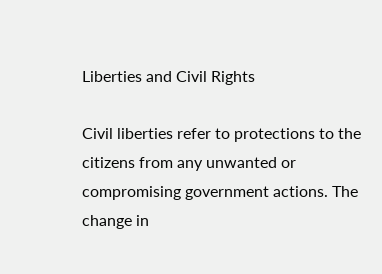Liberties and Civil Rights

Civil liberties refer to protections to the citizens from any unwanted or compromising government actions. The change in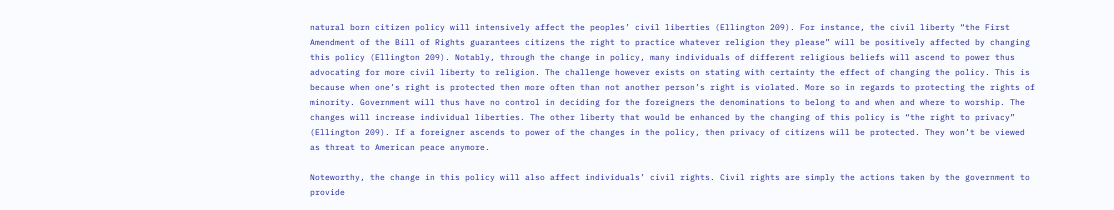natural born citizen policy will intensively affect the peoples’ civil liberties (Ellington 209). For instance, the civil liberty “the First Amendment of the Bill of Rights guarantees citizens the right to practice whatever religion they please” will be positively affected by changing this policy (Ellington 209). Notably, through the change in policy, many individuals of different religious beliefs will ascend to power thus advocating for more civil liberty to religion. The challenge however exists on stating with certainty the effect of changing the policy. This is because when one’s right is protected then more often than not another person’s right is violated. More so in regards to protecting the rights of minority. Government will thus have no control in deciding for the foreigners the denominations to belong to and when and where to worship. The changes will increase individual liberties. The other liberty that would be enhanced by the changing of this policy is “the right to privacy” (Ellington 209). If a foreigner ascends to power of the changes in the policy, then privacy of citizens will be protected. They won’t be viewed as threat to American peace anymore.

Noteworthy, the change in this policy will also affect individuals’ civil rights. Civil rights are simply the actions taken by the government to provide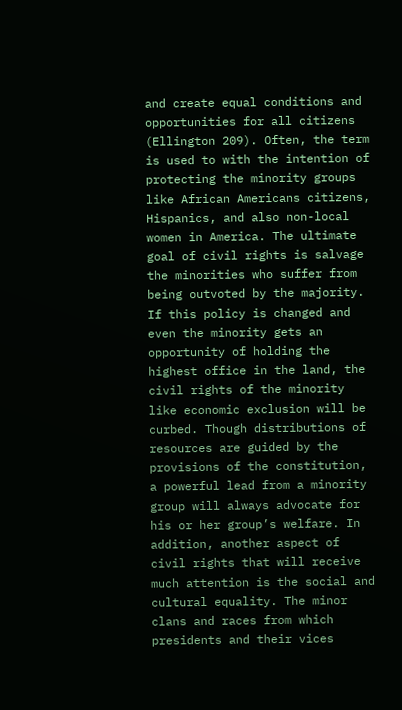and create equal conditions and opportunities for all citizens (Ellington 209). Often, the term is used to with the intention of protecting the minority groups like African Americans citizens, Hispanics, and also non-local women in America. The ultimate goal of civil rights is salvage the minorities who suffer from being outvoted by the majority. If this policy is changed and even the minority gets an opportunity of holding the highest office in the land, the civil rights of the minority like economic exclusion will be curbed. Though distributions of resources are guided by the provisions of the constitution, a powerful lead from a minority group will always advocate for his or her group’s welfare. In addition, another aspect of civil rights that will receive much attention is the social and cultural equality. The minor clans and races from which presidents and their vices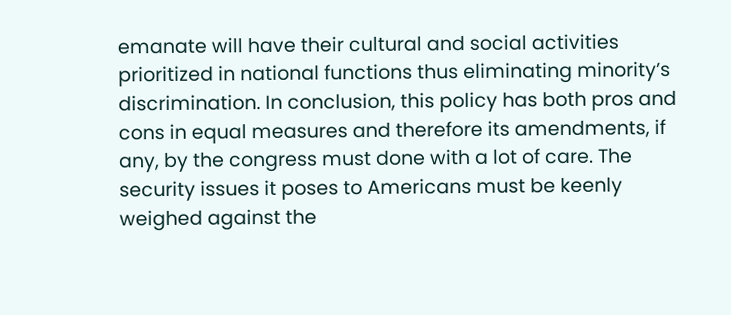emanate will have their cultural and social activities prioritized in national functions thus eliminating minority’s discrimination. In conclusion, this policy has both pros and cons in equal measures and therefore its amendments, if any, by the congress must done with a lot of care. The security issues it poses to Americans must be keenly weighed against the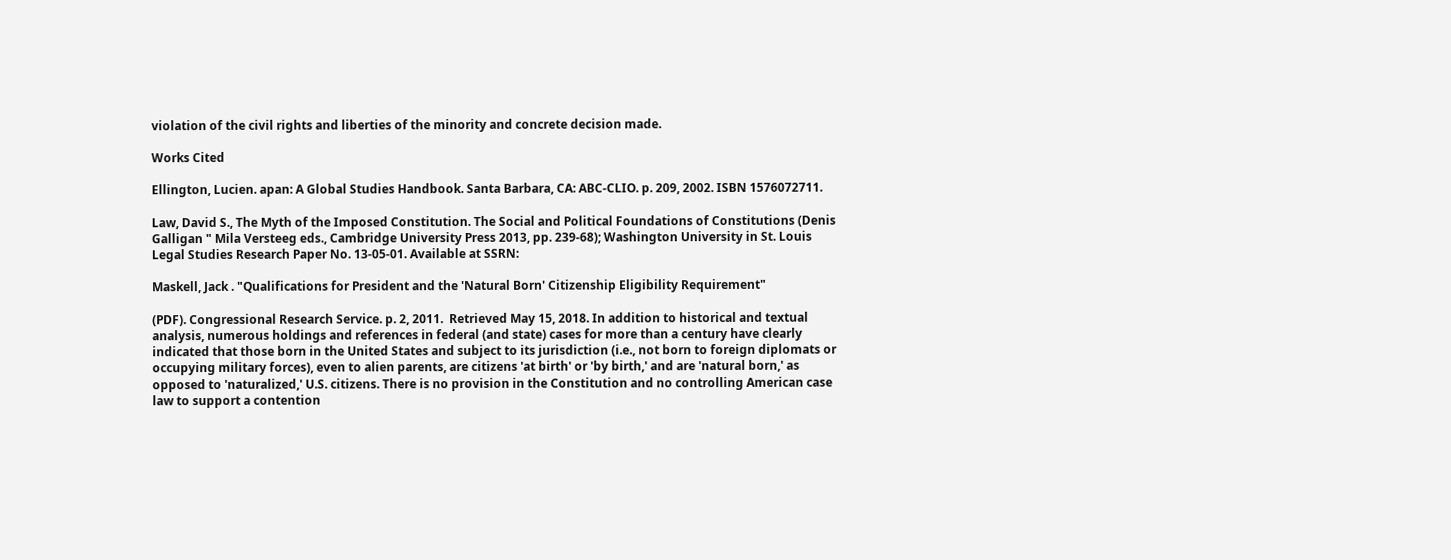violation of the civil rights and liberties of the minority and concrete decision made.

Works Cited

Ellington, Lucien. apan: A Global Studies Handbook. Santa Barbara, CA: ABC-CLIO. p. 209, 2002. ISBN 1576072711.

Law, David S., The Myth of the Imposed Constitution. The Social and Political Foundations of Constitutions (Denis Galligan " Mila Versteeg eds., Cambridge University Press 2013, pp. 239-68); Washington University in St. Louis Legal Studies Research Paper No. 13-05-01. Available at SSRN:

Maskell, Jack . "Qualifications for President and the 'Natural Born' Citizenship Eligibility Requirement"

(PDF). Congressional Research Service. p. 2, 2011.  Retrieved May 15, 2018. In addition to historical and textual analysis, numerous holdings and references in federal (and state) cases for more than a century have clearly indicated that those born in the United States and subject to its jurisdiction (i.e., not born to foreign diplomats or occupying military forces), even to alien parents, are citizens 'at birth' or 'by birth,' and are 'natural born,' as opposed to 'naturalized,' U.S. citizens. There is no provision in the Constitution and no controlling American case law to support a contention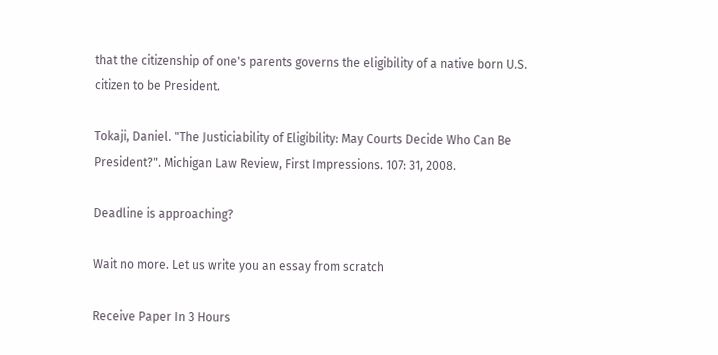that the citizenship of one's parents governs the eligibility of a native born U.S. citizen to be President.

Tokaji, Daniel. "The Justiciability of Eligibility: May Courts Decide Who Can Be President?". Michigan Law Review, First Impressions. 107: 31, 2008.

Deadline is approaching?

Wait no more. Let us write you an essay from scratch

Receive Paper In 3 Hours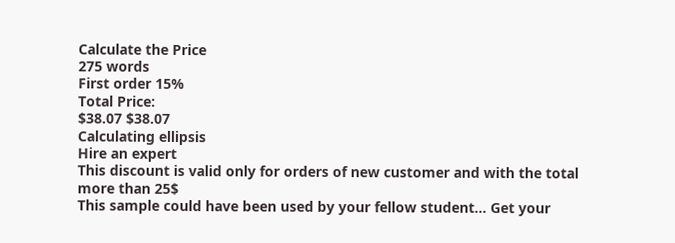Calculate the Price
275 words
First order 15%
Total Price:
$38.07 $38.07
Calculating ellipsis
Hire an expert
This discount is valid only for orders of new customer and with the total more than 25$
This sample could have been used by your fellow student... Get your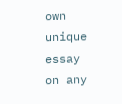own unique essay on any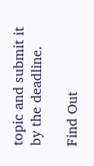topic and submit it by the deadline.

Find Out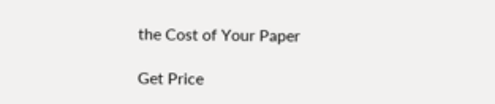the Cost of Your Paper

Get Price